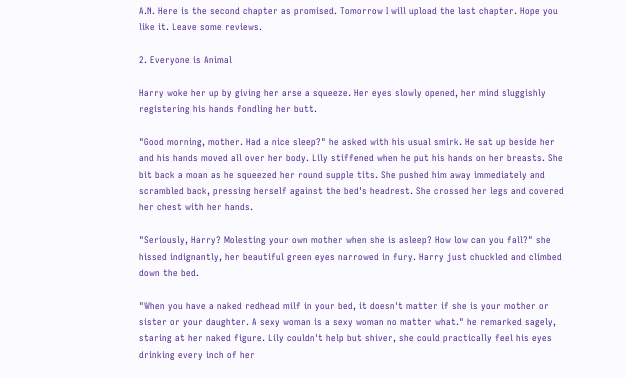A.N. Here is the second chapter as promised. Tomorrow I will upload the last chapter. Hope you like it. Leave some reviews.

2. Everyone is Animal

Harry woke her up by giving her arse a squeeze. Her eyes slowly opened, her mind sluggishly registering his hands fondling her butt.

"Good morning, mother. Had a nice sleep?" he asked with his usual smirk. He sat up beside her and his hands moved all over her body. Lily stiffened when he put his hands on her breasts. She bit back a moan as he squeezed her round supple tits. She pushed him away immediately and scrambled back, pressing herself against the bed's headrest. She crossed her legs and covered her chest with her hands.

"Seriously, Harry? Molesting your own mother when she is asleep? How low can you fall?" she hissed indignantly, her beautiful green eyes narrowed in fury. Harry just chuckled and climbed down the bed.

"When you have a naked redhead milf in your bed, it doesn't matter if she is your mother or sister or your daughter. A sexy woman is a sexy woman no matter what." he remarked sagely, staring at her naked figure. Lily couldn't help but shiver, she could practically feel his eyes drinking every inch of her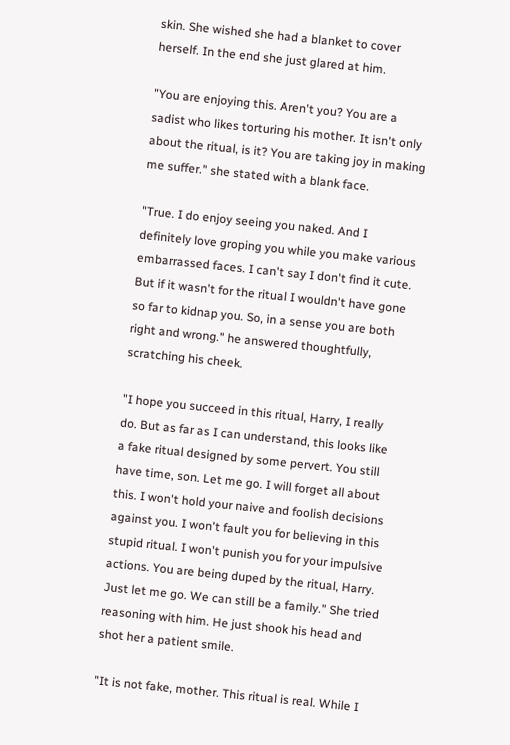skin. She wished she had a blanket to cover herself. In the end she just glared at him.

"You are enjoying this. Aren't you? You are a sadist who likes torturing his mother. It isn't only about the ritual, is it? You are taking joy in making me suffer." she stated with a blank face.

"True. I do enjoy seeing you naked. And I definitely love groping you while you make various embarrassed faces. I can't say I don't find it cute. But if it wasn't for the ritual I wouldn't have gone so far to kidnap you. So, in a sense you are both right and wrong." he answered thoughtfully, scratching his cheek.

"I hope you succeed in this ritual, Harry, I really do. But as far as I can understand, this looks like a fake ritual designed by some pervert. You still have time, son. Let me go. I will forget all about this. I won't hold your naive and foolish decisions against you. I won't fault you for believing in this stupid ritual. I won't punish you for your impulsive actions. You are being duped by the ritual, Harry. Just let me go. We can still be a family." She tried reasoning with him. He just shook his head and shot her a patient smile.

"It is not fake, mother. This ritual is real. While I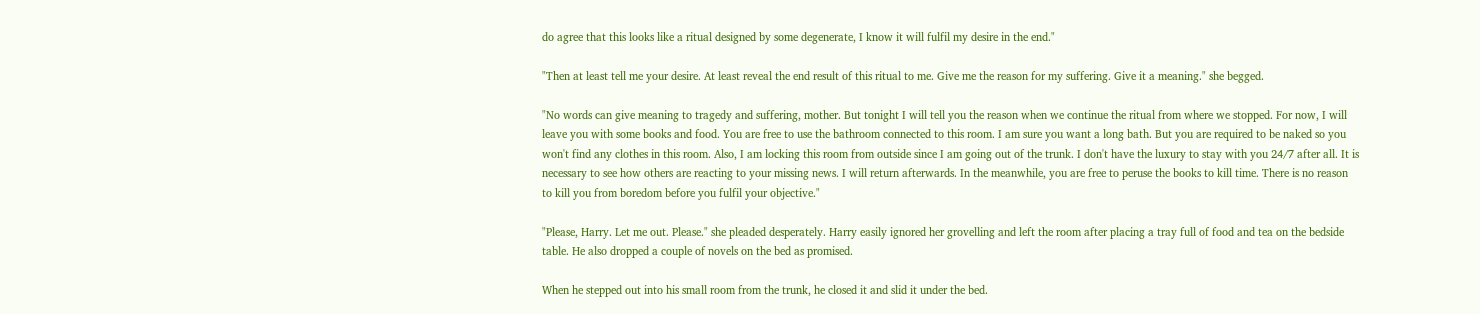do agree that this looks like a ritual designed by some degenerate, I know it will fulfil my desire in the end."

"Then at least tell me your desire. At least reveal the end result of this ritual to me. Give me the reason for my suffering. Give it a meaning." she begged.

"No words can give meaning to tragedy and suffering, mother. But tonight I will tell you the reason when we continue the ritual from where we stopped. For now, I will leave you with some books and food. You are free to use the bathroom connected to this room. I am sure you want a long bath. But you are required to be naked so you won't find any clothes in this room. Also, I am locking this room from outside since I am going out of the trunk. I don't have the luxury to stay with you 24/7 after all. It is necessary to see how others are reacting to your missing news. I will return afterwards. In the meanwhile, you are free to peruse the books to kill time. There is no reason to kill you from boredom before you fulfil your objective."

"Please, Harry. Let me out. Please." she pleaded desperately. Harry easily ignored her grovelling and left the room after placing a tray full of food and tea on the bedside table. He also dropped a couple of novels on the bed as promised.

When he stepped out into his small room from the trunk, he closed it and slid it under the bed.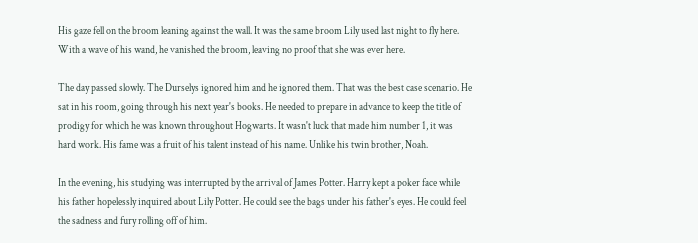His gaze fell on the broom leaning against the wall. It was the same broom Lily used last night to fly here. With a wave of his wand, he vanished the broom, leaving no proof that she was ever here.

The day passed slowly. The Durselys ignored him and he ignored them. That was the best case scenario. He sat in his room, going through his next year's books. He needed to prepare in advance to keep the title of prodigy for which he was known throughout Hogwarts. It wasn't luck that made him number 1, it was hard work. His fame was a fruit of his talent instead of his name. Unlike his twin brother, Noah.

In the evening, his studying was interrupted by the arrival of James Potter. Harry kept a poker face while his father hopelessly inquired about Lily Potter. He could see the bags under his father's eyes. He could feel the sadness and fury rolling off of him.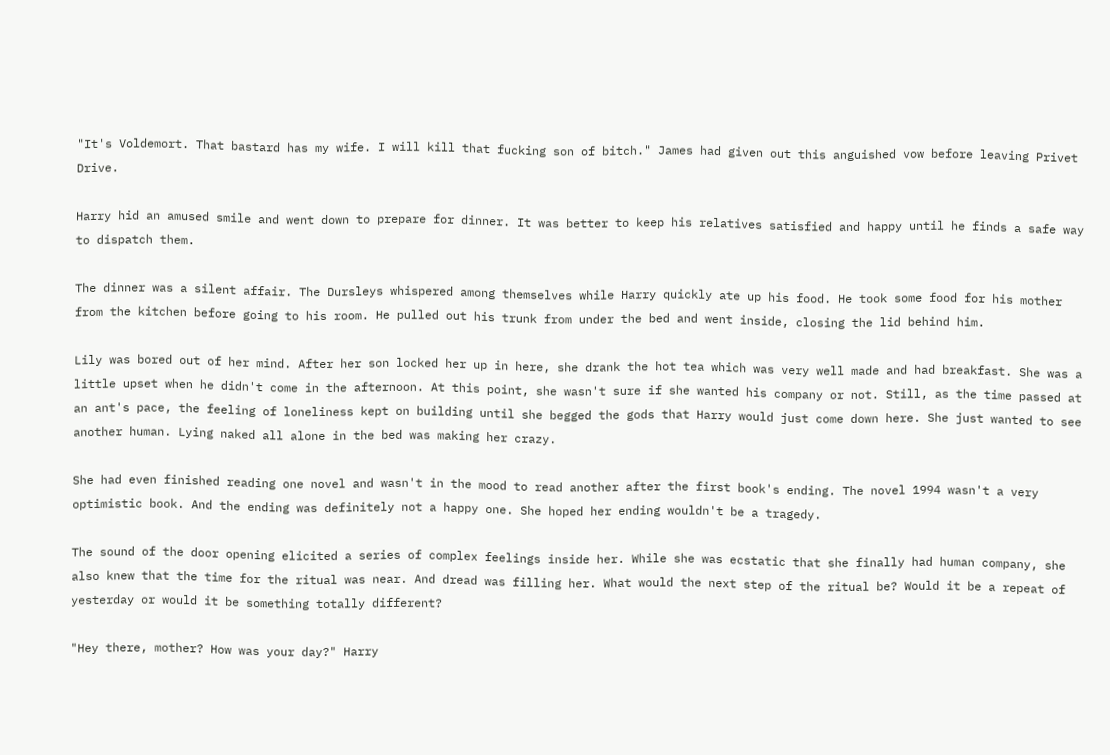"It's Voldemort. That bastard has my wife. I will kill that fucking son of bitch." James had given out this anguished vow before leaving Privet Drive.

Harry hid an amused smile and went down to prepare for dinner. It was better to keep his relatives satisfied and happy until he finds a safe way to dispatch them.

The dinner was a silent affair. The Dursleys whispered among themselves while Harry quickly ate up his food. He took some food for his mother from the kitchen before going to his room. He pulled out his trunk from under the bed and went inside, closing the lid behind him.

Lily was bored out of her mind. After her son locked her up in here, she drank the hot tea which was very well made and had breakfast. She was a little upset when he didn't come in the afternoon. At this point, she wasn't sure if she wanted his company or not. Still, as the time passed at an ant's pace, the feeling of loneliness kept on building until she begged the gods that Harry would just come down here. She just wanted to see another human. Lying naked all alone in the bed was making her crazy.

She had even finished reading one novel and wasn't in the mood to read another after the first book's ending. The novel 1994 wasn't a very optimistic book. And the ending was definitely not a happy one. She hoped her ending wouldn't be a tragedy.

The sound of the door opening elicited a series of complex feelings inside her. While she was ecstatic that she finally had human company, she also knew that the time for the ritual was near. And dread was filling her. What would the next step of the ritual be? Would it be a repeat of yesterday or would it be something totally different?

"Hey there, mother? How was your day?" Harry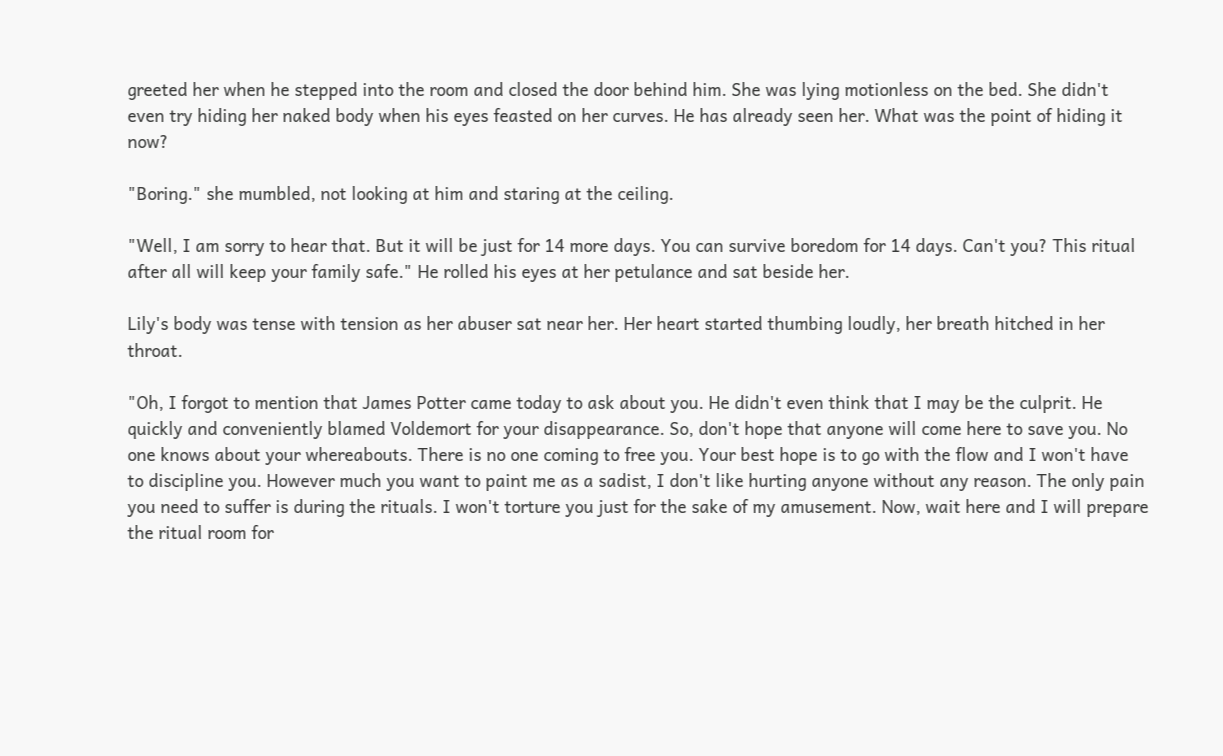greeted her when he stepped into the room and closed the door behind him. She was lying motionless on the bed. She didn't even try hiding her naked body when his eyes feasted on her curves. He has already seen her. What was the point of hiding it now?

"Boring." she mumbled, not looking at him and staring at the ceiling.

"Well, I am sorry to hear that. But it will be just for 14 more days. You can survive boredom for 14 days. Can't you? This ritual after all will keep your family safe." He rolled his eyes at her petulance and sat beside her.

Lily's body was tense with tension as her abuser sat near her. Her heart started thumbing loudly, her breath hitched in her throat.

"Oh, I forgot to mention that James Potter came today to ask about you. He didn't even think that I may be the culprit. He quickly and conveniently blamed Voldemort for your disappearance. So, don't hope that anyone will come here to save you. No one knows about your whereabouts. There is no one coming to free you. Your best hope is to go with the flow and I won't have to discipline you. However much you want to paint me as a sadist, I don't like hurting anyone without any reason. The only pain you need to suffer is during the rituals. I won't torture you just for the sake of my amusement. Now, wait here and I will prepare the ritual room for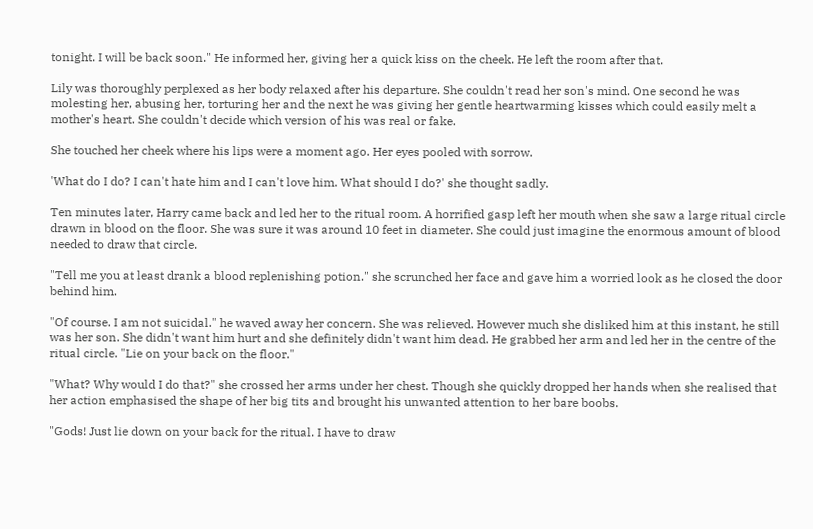tonight. I will be back soon." He informed her, giving her a quick kiss on the cheek. He left the room after that.

Lily was thoroughly perplexed as her body relaxed after his departure. She couldn't read her son's mind. One second he was molesting her, abusing her, torturing her and the next he was giving her gentle heartwarming kisses which could easily melt a mother's heart. She couldn't decide which version of his was real or fake.

She touched her cheek where his lips were a moment ago. Her eyes pooled with sorrow.

'What do I do? I can't hate him and I can't love him. What should I do?' she thought sadly.

Ten minutes later, Harry came back and led her to the ritual room. A horrified gasp left her mouth when she saw a large ritual circle drawn in blood on the floor. She was sure it was around 10 feet in diameter. She could just imagine the enormous amount of blood needed to draw that circle.

"Tell me you at least drank a blood replenishing potion." she scrunched her face and gave him a worried look as he closed the door behind him.

"Of course. I am not suicidal." he waved away her concern. She was relieved. However much she disliked him at this instant, he still was her son. She didn't want him hurt and she definitely didn't want him dead. He grabbed her arm and led her in the centre of the ritual circle. "Lie on your back on the floor."

"What? Why would I do that?" she crossed her arms under her chest. Though she quickly dropped her hands when she realised that her action emphasised the shape of her big tits and brought his unwanted attention to her bare boobs.

"Gods! Just lie down on your back for the ritual. I have to draw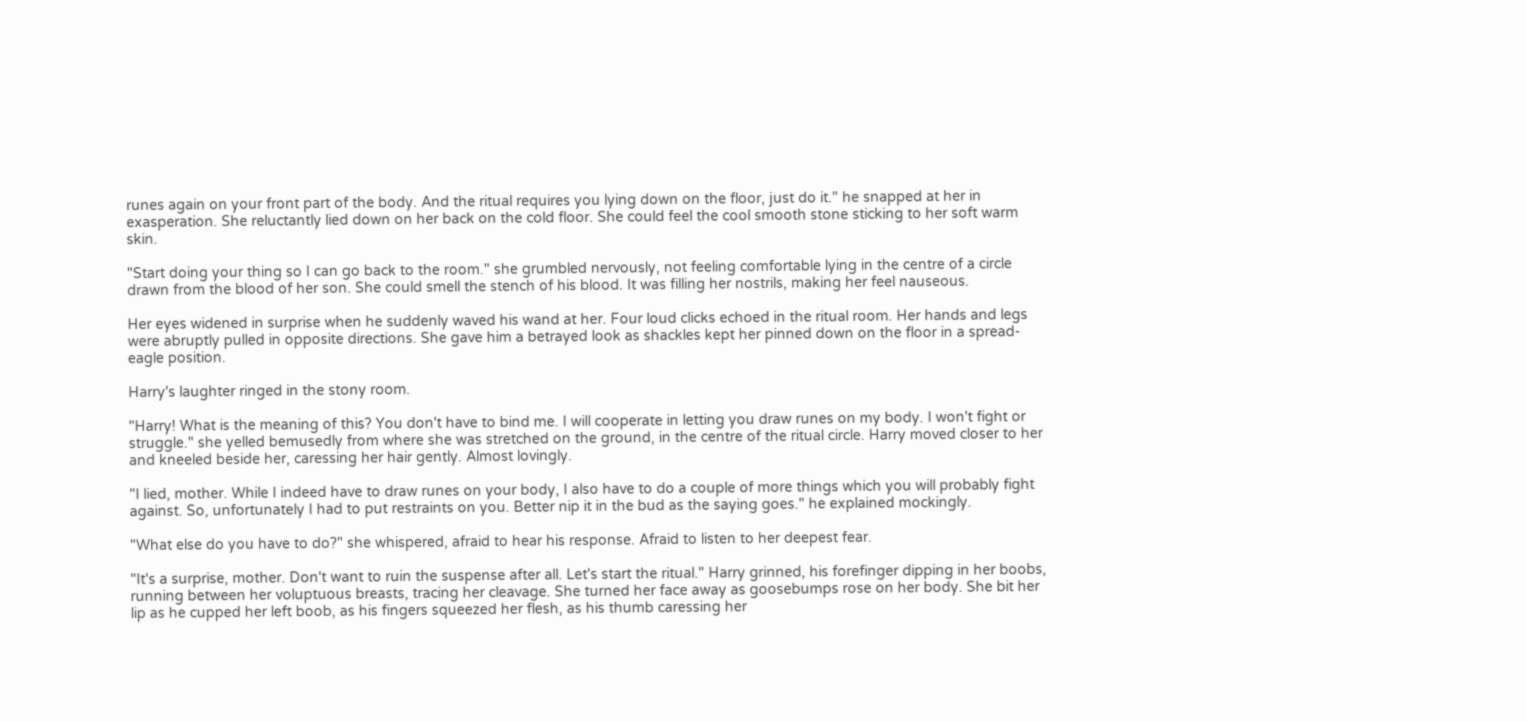runes again on your front part of the body. And the ritual requires you lying down on the floor, just do it." he snapped at her in exasperation. She reluctantly lied down on her back on the cold floor. She could feel the cool smooth stone sticking to her soft warm skin.

"Start doing your thing so I can go back to the room." she grumbled nervously, not feeling comfortable lying in the centre of a circle drawn from the blood of her son. She could smell the stench of his blood. It was filling her nostrils, making her feel nauseous.

Her eyes widened in surprise when he suddenly waved his wand at her. Four loud clicks echoed in the ritual room. Her hands and legs were abruptly pulled in opposite directions. She gave him a betrayed look as shackles kept her pinned down on the floor in a spread-eagle position.

Harry's laughter ringed in the stony room.

"Harry! What is the meaning of this? You don't have to bind me. I will cooperate in letting you draw runes on my body. I won't fight or struggle." she yelled bemusedly from where she was stretched on the ground, in the centre of the ritual circle. Harry moved closer to her and kneeled beside her, caressing her hair gently. Almost lovingly.

"I lied, mother. While I indeed have to draw runes on your body, I also have to do a couple of more things which you will probably fight against. So, unfortunately I had to put restraints on you. Better nip it in the bud as the saying goes." he explained mockingly.

"What else do you have to do?" she whispered, afraid to hear his response. Afraid to listen to her deepest fear.

"It's a surprise, mother. Don't want to ruin the suspense after all. Let's start the ritual." Harry grinned, his forefinger dipping in her boobs, running between her voluptuous breasts, tracing her cleavage. She turned her face away as goosebumps rose on her body. She bit her lip as he cupped her left boob, as his fingers squeezed her flesh, as his thumb caressing her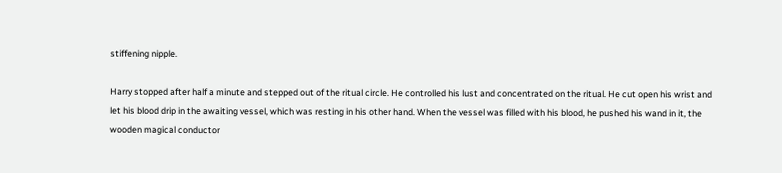stiffening nipple.

Harry stopped after half a minute and stepped out of the ritual circle. He controlled his lust and concentrated on the ritual. He cut open his wrist and let his blood drip in the awaiting vessel, which was resting in his other hand. When the vessel was filled with his blood, he pushed his wand in it, the wooden magical conductor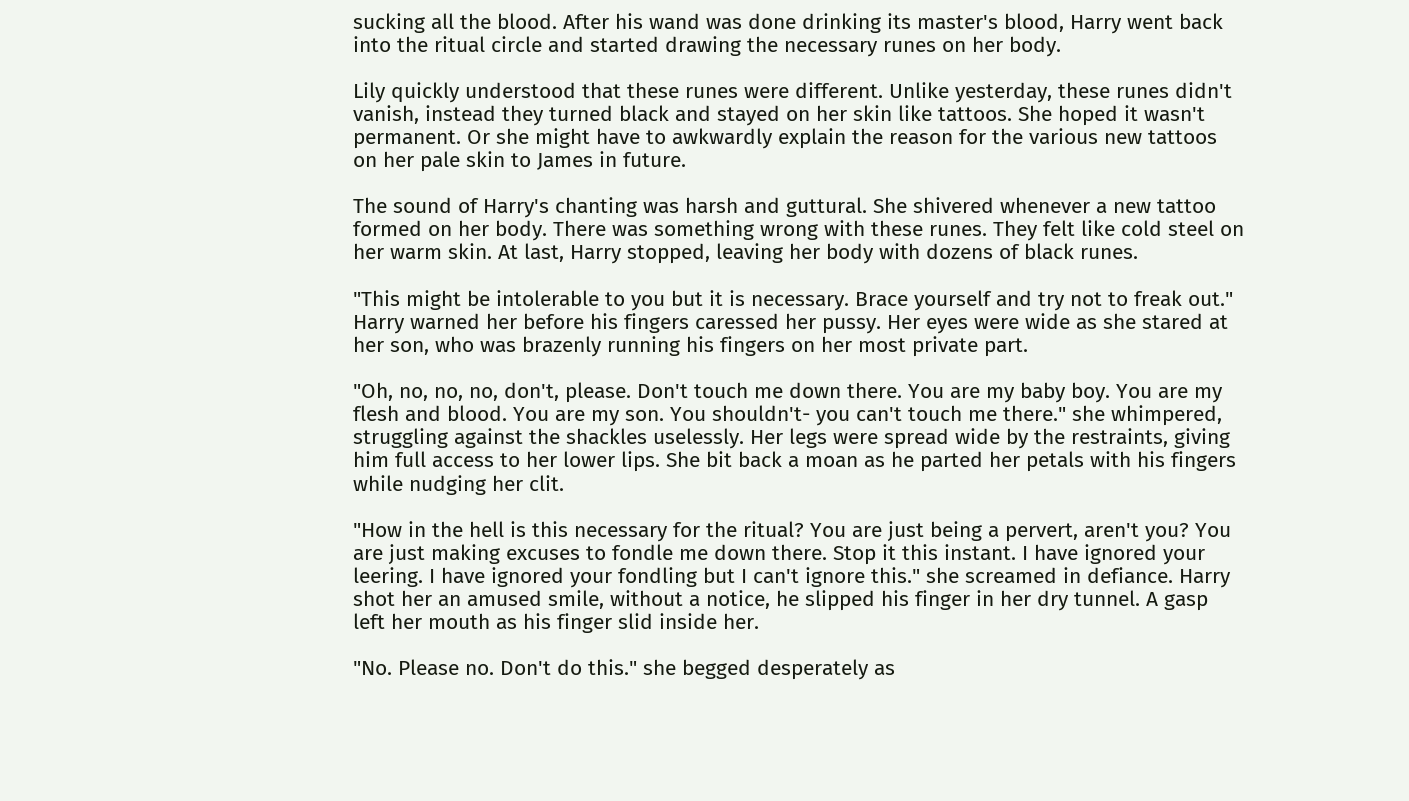sucking all the blood. After his wand was done drinking its master's blood, Harry went back into the ritual circle and started drawing the necessary runes on her body.

Lily quickly understood that these runes were different. Unlike yesterday, these runes didn't vanish, instead they turned black and stayed on her skin like tattoos. She hoped it wasn't permanent. Or she might have to awkwardly explain the reason for the various new tattoos on her pale skin to James in future.

The sound of Harry's chanting was harsh and guttural. She shivered whenever a new tattoo formed on her body. There was something wrong with these runes. They felt like cold steel on her warm skin. At last, Harry stopped, leaving her body with dozens of black runes.

"This might be intolerable to you but it is necessary. Brace yourself and try not to freak out." Harry warned her before his fingers caressed her pussy. Her eyes were wide as she stared at her son, who was brazenly running his fingers on her most private part.

"Oh, no, no, no, don't, please. Don't touch me down there. You are my baby boy. You are my flesh and blood. You are my son. You shouldn't- you can't touch me there." she whimpered, struggling against the shackles uselessly. Her legs were spread wide by the restraints, giving him full access to her lower lips. She bit back a moan as he parted her petals with his fingers while nudging her clit.

"How in the hell is this necessary for the ritual? You are just being a pervert, aren't you? You are just making excuses to fondle me down there. Stop it this instant. I have ignored your leering. I have ignored your fondling but I can't ignore this." she screamed in defiance. Harry shot her an amused smile, without a notice, he slipped his finger in her dry tunnel. A gasp left her mouth as his finger slid inside her.

"No. Please no. Don't do this." she begged desperately as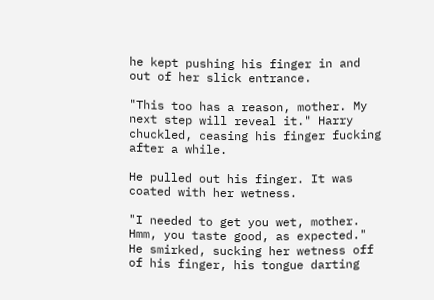he kept pushing his finger in and out of her slick entrance.

"This too has a reason, mother. My next step will reveal it." Harry chuckled, ceasing his finger fucking after a while.

He pulled out his finger. It was coated with her wetness.

"I needed to get you wet, mother. Hmm, you taste good, as expected." He smirked, sucking her wetness off of his finger, his tongue darting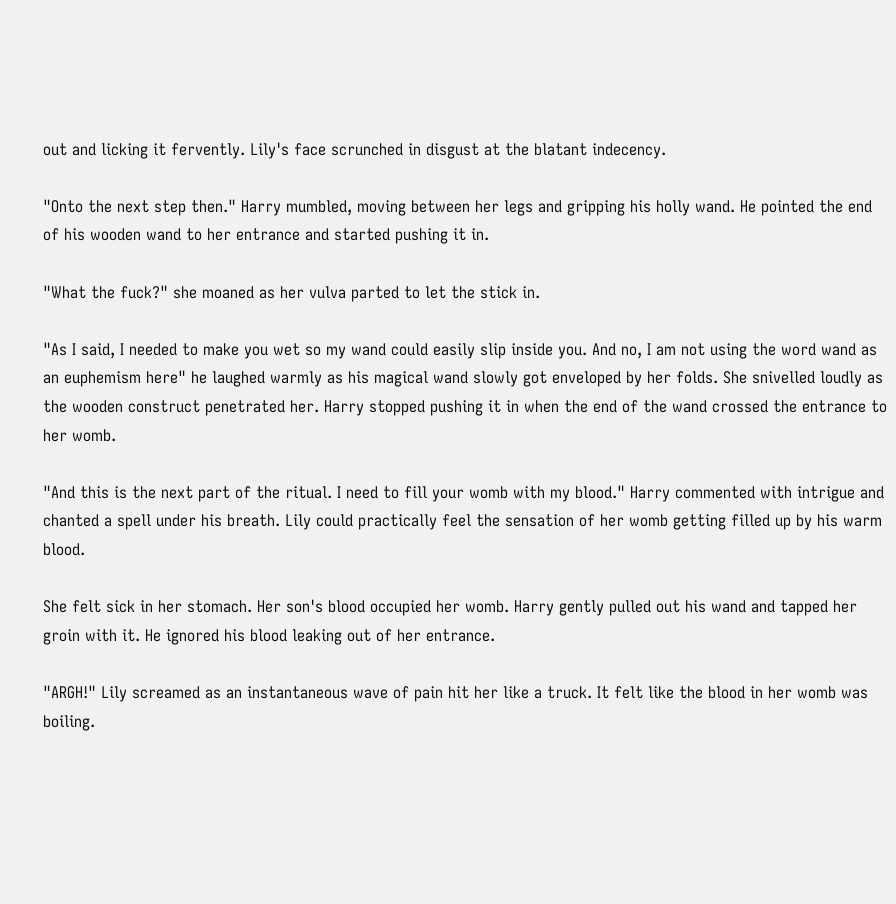out and licking it fervently. Lily's face scrunched in disgust at the blatant indecency.

"Onto the next step then." Harry mumbled, moving between her legs and gripping his holly wand. He pointed the end of his wooden wand to her entrance and started pushing it in.

"What the fuck?" she moaned as her vulva parted to let the stick in.

"As I said, I needed to make you wet so my wand could easily slip inside you. And no, I am not using the word wand as an euphemism here" he laughed warmly as his magical wand slowly got enveloped by her folds. She snivelled loudly as the wooden construct penetrated her. Harry stopped pushing it in when the end of the wand crossed the entrance to her womb.

"And this is the next part of the ritual. I need to fill your womb with my blood." Harry commented with intrigue and chanted a spell under his breath. Lily could practically feel the sensation of her womb getting filled up by his warm blood.

She felt sick in her stomach. Her son's blood occupied her womb. Harry gently pulled out his wand and tapped her groin with it. He ignored his blood leaking out of her entrance.

"ARGH!" Lily screamed as an instantaneous wave of pain hit her like a truck. It felt like the blood in her womb was boiling.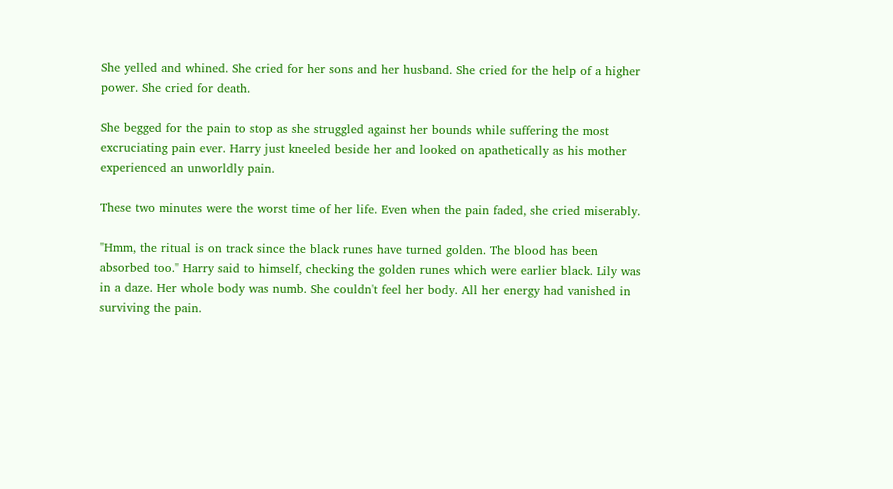She yelled and whined. She cried for her sons and her husband. She cried for the help of a higher power. She cried for death.

She begged for the pain to stop as she struggled against her bounds while suffering the most excruciating pain ever. Harry just kneeled beside her and looked on apathetically as his mother experienced an unworldly pain.

These two minutes were the worst time of her life. Even when the pain faded, she cried miserably.

"Hmm, the ritual is on track since the black runes have turned golden. The blood has been absorbed too." Harry said to himself, checking the golden runes which were earlier black. Lily was in a daze. Her whole body was numb. She couldn't feel her body. All her energy had vanished in surviving the pain.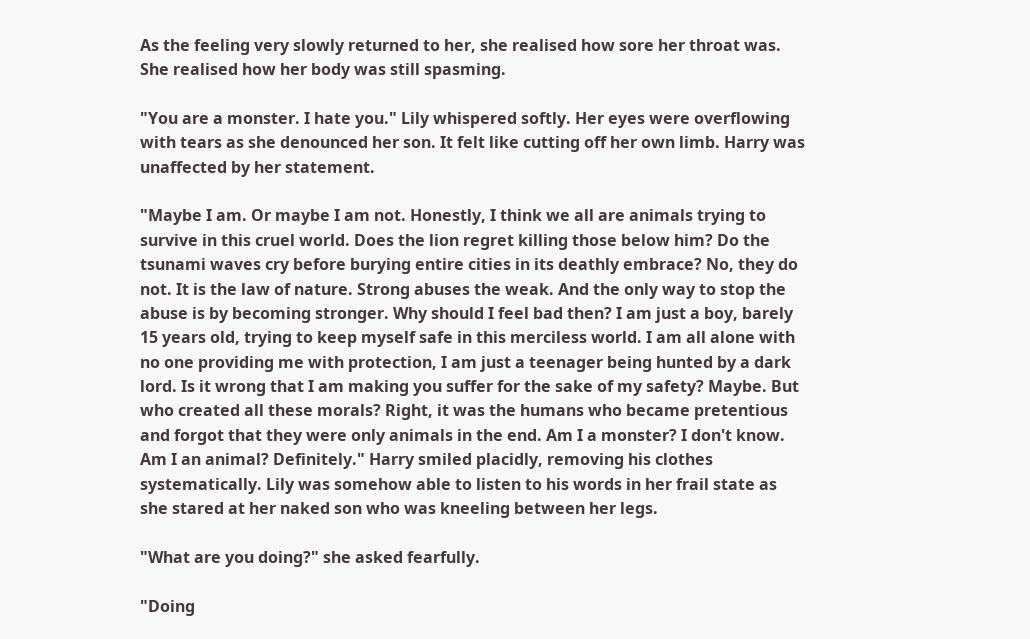As the feeling very slowly returned to her, she realised how sore her throat was. She realised how her body was still spasming.

"You are a monster. I hate you." Lily whispered softly. Her eyes were overflowing with tears as she denounced her son. It felt like cutting off her own limb. Harry was unaffected by her statement.

"Maybe I am. Or maybe I am not. Honestly, I think we all are animals trying to survive in this cruel world. Does the lion regret killing those below him? Do the tsunami waves cry before burying entire cities in its deathly embrace? No, they do not. It is the law of nature. Strong abuses the weak. And the only way to stop the abuse is by becoming stronger. Why should I feel bad then? I am just a boy, barely 15 years old, trying to keep myself safe in this merciless world. I am all alone with no one providing me with protection, I am just a teenager being hunted by a dark lord. Is it wrong that I am making you suffer for the sake of my safety? Maybe. But who created all these morals? Right, it was the humans who became pretentious and forgot that they were only animals in the end. Am I a monster? I don't know. Am I an animal? Definitely." Harry smiled placidly, removing his clothes systematically. Lily was somehow able to listen to his words in her frail state as she stared at her naked son who was kneeling between her legs.

"What are you doing?" she asked fearfully.

"Doing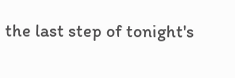the last step of tonight's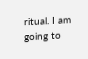ritual. I am going to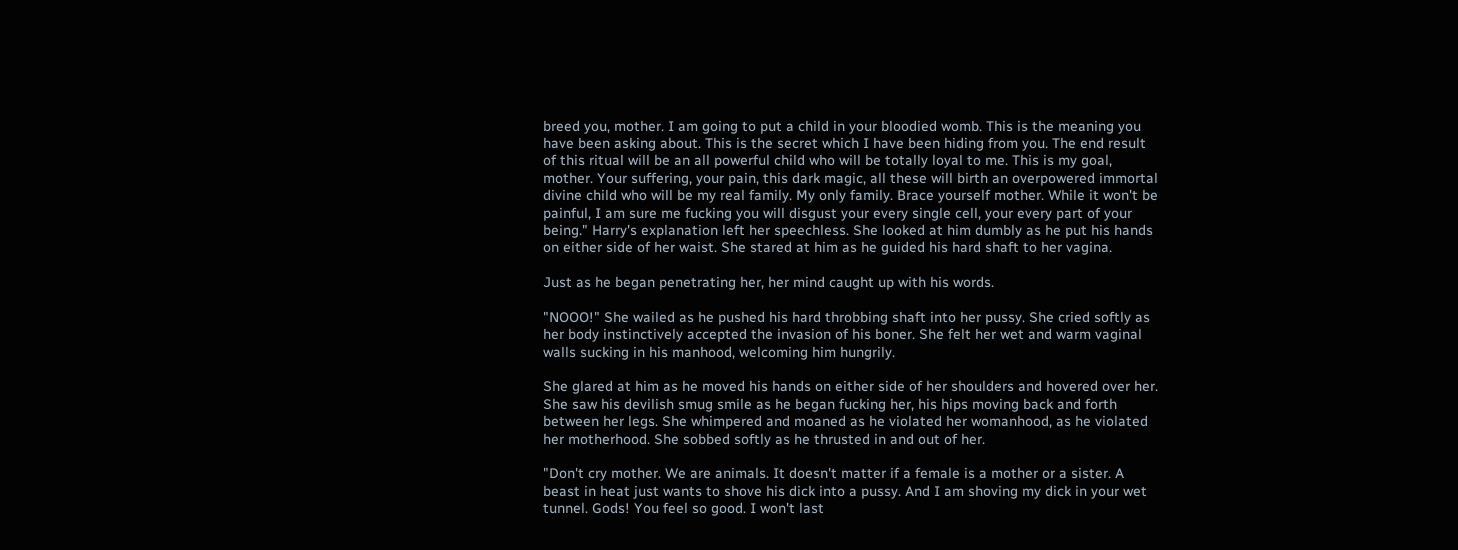breed you, mother. I am going to put a child in your bloodied womb. This is the meaning you have been asking about. This is the secret which I have been hiding from you. The end result of this ritual will be an all powerful child who will be totally loyal to me. This is my goal, mother. Your suffering, your pain, this dark magic, all these will birth an overpowered immortal divine child who will be my real family. My only family. Brace yourself mother. While it won't be painful, I am sure me fucking you will disgust your every single cell, your every part of your being." Harry's explanation left her speechless. She looked at him dumbly as he put his hands on either side of her waist. She stared at him as he guided his hard shaft to her vagina.

Just as he began penetrating her, her mind caught up with his words.

"NOOO!" She wailed as he pushed his hard throbbing shaft into her pussy. She cried softly as her body instinctively accepted the invasion of his boner. She felt her wet and warm vaginal walls sucking in his manhood, welcoming him hungrily.

She glared at him as he moved his hands on either side of her shoulders and hovered over her. She saw his devilish smug smile as he began fucking her, his hips moving back and forth between her legs. She whimpered and moaned as he violated her womanhood, as he violated her motherhood. She sobbed softly as he thrusted in and out of her.

"Don't cry mother. We are animals. It doesn't matter if a female is a mother or a sister. A beast in heat just wants to shove his dick into a pussy. And I am shoving my dick in your wet tunnel. Gods! You feel so good. I won't last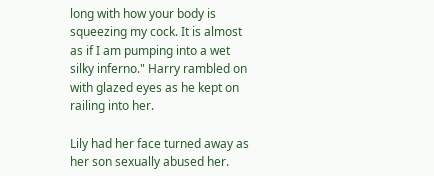long with how your body is squeezing my cock. It is almost as if I am pumping into a wet silky inferno." Harry rambled on with glazed eyes as he kept on railing into her.

Lily had her face turned away as her son sexually abused her.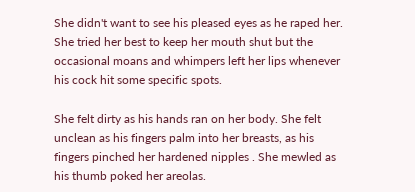She didn't want to see his pleased eyes as he raped her. She tried her best to keep her mouth shut but the occasional moans and whimpers left her lips whenever his cock hit some specific spots.

She felt dirty as his hands ran on her body. She felt unclean as his fingers palm into her breasts, as his fingers pinched her hardened nipples . She mewled as his thumb poked her areolas.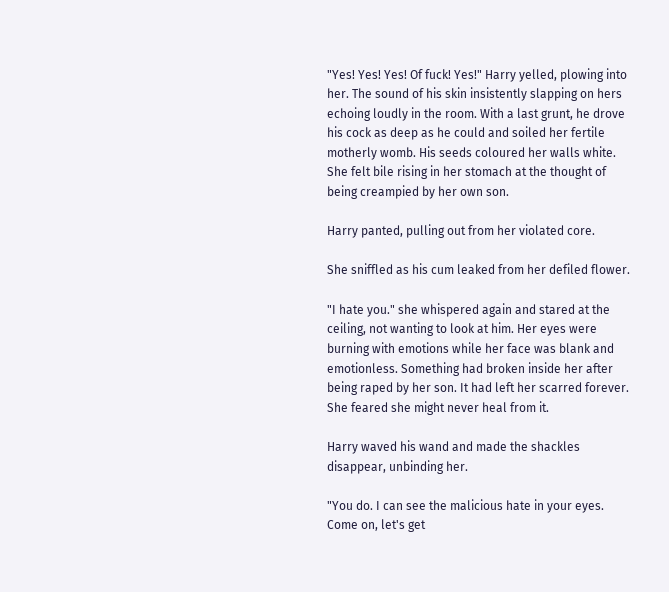"Yes! Yes! Yes! Of fuck! Yes!" Harry yelled, plowing into her. The sound of his skin insistently slapping on hers echoing loudly in the room. With a last grunt, he drove his cock as deep as he could and soiled her fertile motherly womb. His seeds coloured her walls white. She felt bile rising in her stomach at the thought of being creampied by her own son.

Harry panted, pulling out from her violated core.

She sniffled as his cum leaked from her defiled flower.

"I hate you." she whispered again and stared at the ceiling, not wanting to look at him. Her eyes were burning with emotions while her face was blank and emotionless. Something had broken inside her after being raped by her son. It had left her scarred forever. She feared she might never heal from it.

Harry waved his wand and made the shackles disappear, unbinding her.

"You do. I can see the malicious hate in your eyes. Come on, let's get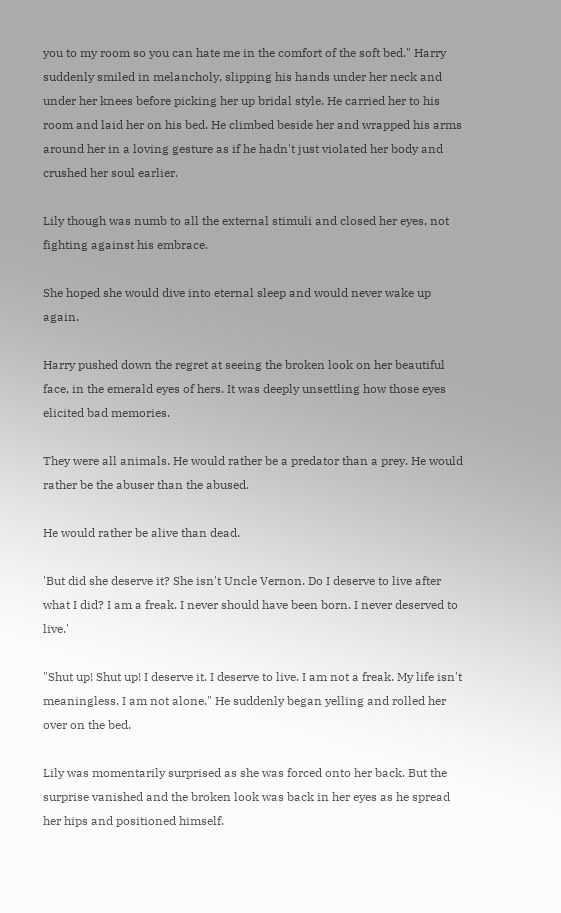you to my room so you can hate me in the comfort of the soft bed." Harry suddenly smiled in melancholy, slipping his hands under her neck and under her knees before picking her up bridal style. He carried her to his room and laid her on his bed. He climbed beside her and wrapped his arms around her in a loving gesture as if he hadn't just violated her body and crushed her soul earlier.

Lily though was numb to all the external stimuli and closed her eyes, not fighting against his embrace.

She hoped she would dive into eternal sleep and would never wake up again.

Harry pushed down the regret at seeing the broken look on her beautiful face, in the emerald eyes of hers. It was deeply unsettling how those eyes elicited bad memories.

They were all animals. He would rather be a predator than a prey. He would rather be the abuser than the abused.

He would rather be alive than dead.

'But did she deserve it? She isn't Uncle Vernon. Do I deserve to live after what I did? I am a freak. I never should have been born. I never deserved to live.'

"Shut up! Shut up! I deserve it. I deserve to live. I am not a freak. My life isn't meaningless. I am not alone." He suddenly began yelling and rolled her over on the bed.

Lily was momentarily surprised as she was forced onto her back. But the surprise vanished and the broken look was back in her eyes as he spread her hips and positioned himself.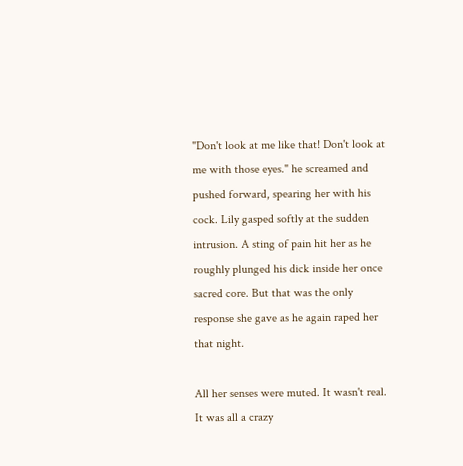"Don't look at me like that! Don't look at me with those eyes." he screamed and pushed forward, spearing her with his cock. Lily gasped softly at the sudden intrusion. A sting of pain hit her as he roughly plunged his dick inside her once sacred core. But that was the only response she gave as he again raped her that night.

All her senses were muted. It wasn't real. It was all a crazy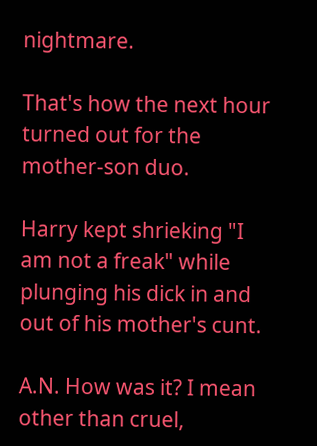nightmare.

That's how the next hour turned out for the mother-son duo.

Harry kept shrieking "I am not a freak" while plunging his dick in and out of his mother's cunt.

A.N. How was it? I mean other than cruel,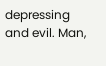depressing and evil. Man,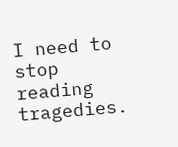I need to stop reading tragedies.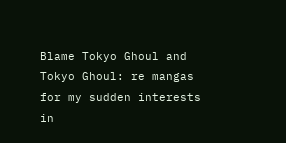Blame Tokyo Ghoul and Tokyo Ghoul: re mangas for my sudden interests in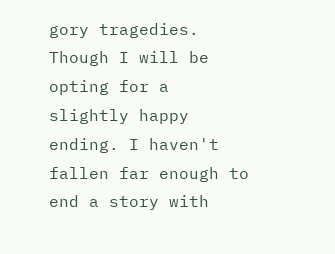gory tragedies. Though I will be opting for a slightly happy ending. I haven't fallen far enough to end a story with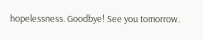hopelessness. Goodbye! See you tomorrow.